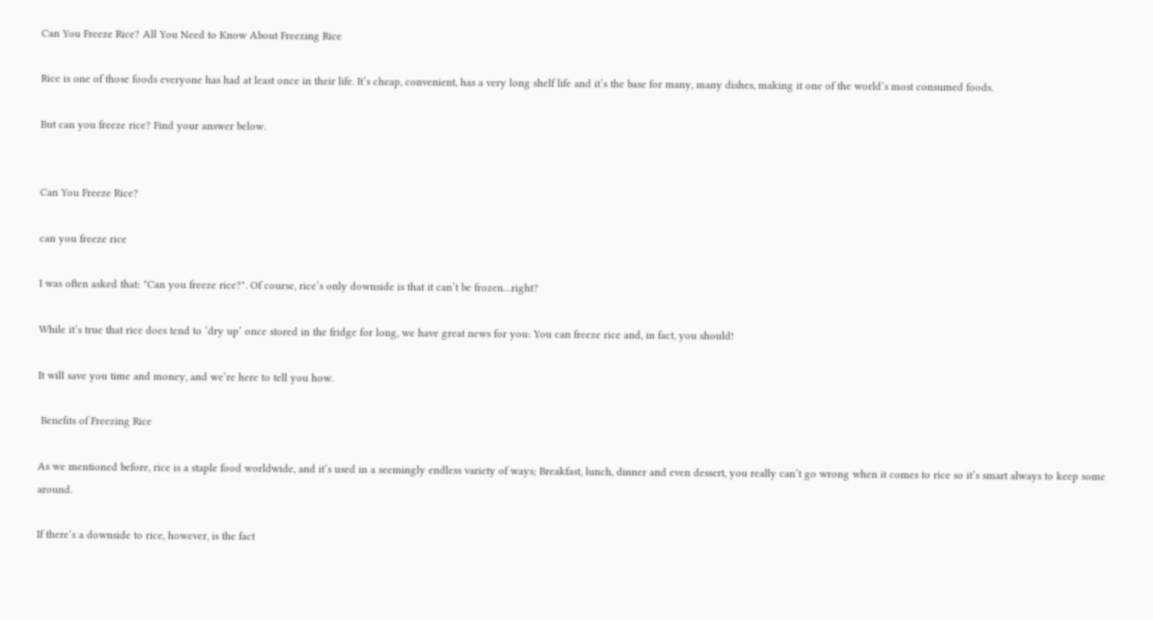Can You Freeze Rice? All You Need to Know About Freezing Rice

Rice is one of those foods everyone has had at least once in their life. It’s cheap, convenient, has a very long shelf life and it’s the base for many, many dishes, making it one of the world’s most consumed foods.

But can you freeze rice? Find your answer below.


Can You Freeze Rice?

can you freeze rice

I was often asked that: "Can you freeze rice?". Of course, rice’s only downside is that it can’t be frozen…right?

While it’s true that rice does tend to ‘dry up’ once stored in the fridge for long, we have great news for you: You can freeze rice and, in fact, you should!

It will save you time and money, and we’re here to tell you how.

 Benefits of Freezing Rice

As we mentioned before, rice is a staple food worldwide, and it’s used in a seemingly endless variety of ways; Breakfast, lunch, dinner and even dessert, you really can’t go wrong when it comes to rice so it’s smart always to keep some around.

If there’s a downside to rice, however, is the fact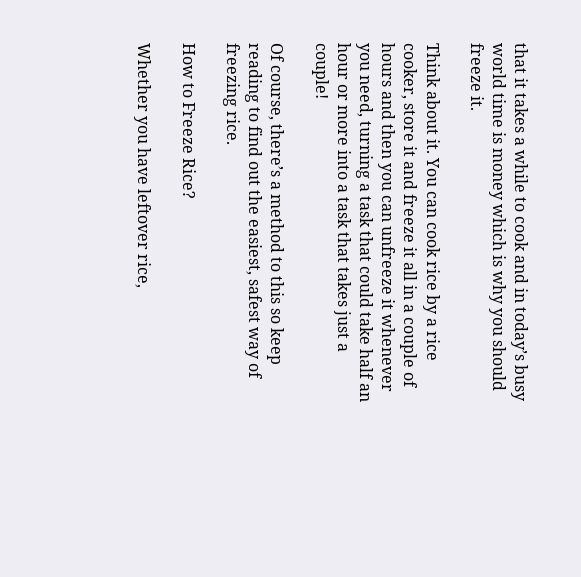that it takes a while to cook and in today’s busy world time is money which is why you should freeze it.

Think about it. You can cook rice by a rice cooker, store it and freeze it all in a couple of hours and then you can unfreeze it whenever you need, turning a task that could take half an hour or more into a task that takes just a couple!

Of course, there’s a method to this so keep reading to find out the easiest, safest way of freezing rice.

How to Freeze Rice?

Whether you have leftover rice,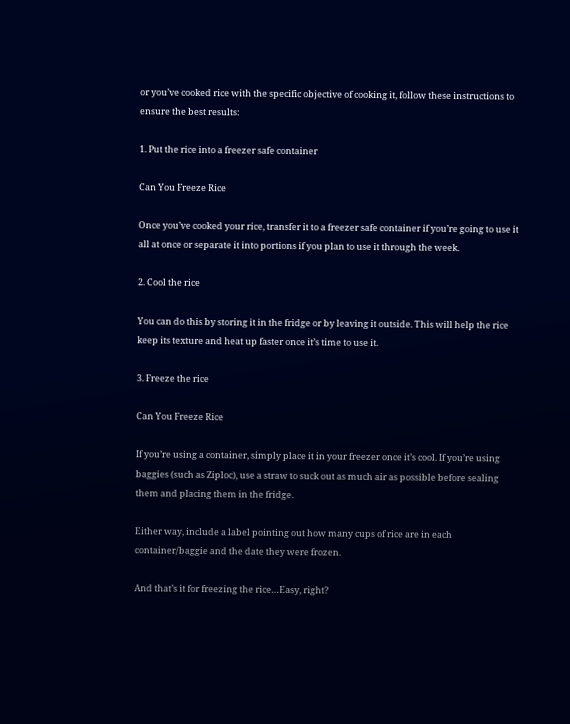or you’ve cooked rice with the specific objective of cooking it, follow these instructions to ensure the best results:

1. Put the rice into a freezer safe container

Can You Freeze Rice

Once you’ve cooked your rice, transfer it to a freezer safe container if you’re going to use it all at once or separate it into portions if you plan to use it through the week.

2. Cool the rice

You can do this by storing it in the fridge or by leaving it outside. This will help the rice keep its texture and heat up faster once it’s time to use it.

3. Freeze the rice

Can You Freeze Rice

If you’re using a container, simply place it in your freezer once it’s cool. If you’re using baggies (such as Ziploc), use a straw to suck out as much air as possible before sealing them and placing them in the fridge.

Either way, include a label pointing out how many cups of rice are in each container/baggie and the date they were frozen.

And that’s it for freezing the rice…Easy, right?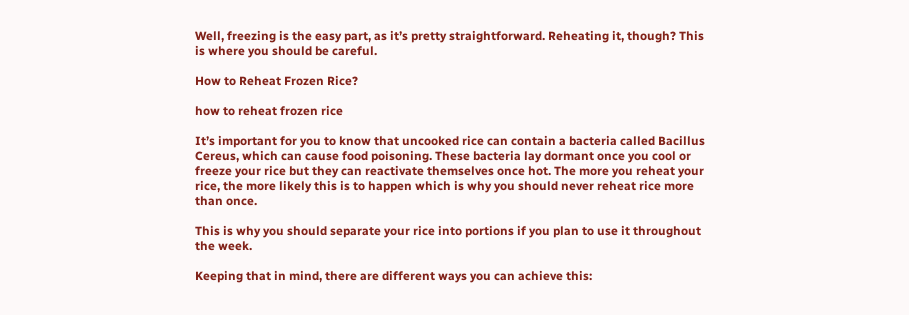Well, freezing is the easy part, as it’s pretty straightforward. Reheating it, though? This is where you should be careful.

How to Reheat Frozen Rice?

how to reheat frozen rice

It’s important for you to know that uncooked rice can contain a bacteria called Bacillus Cereus, which can cause food poisoning. These bacteria lay dormant once you cool or freeze your rice but they can reactivate themselves once hot. The more you reheat your rice, the more likely this is to happen which is why you should never reheat rice more than once.

This is why you should separate your rice into portions if you plan to use it throughout the week.

Keeping that in mind, there are different ways you can achieve this: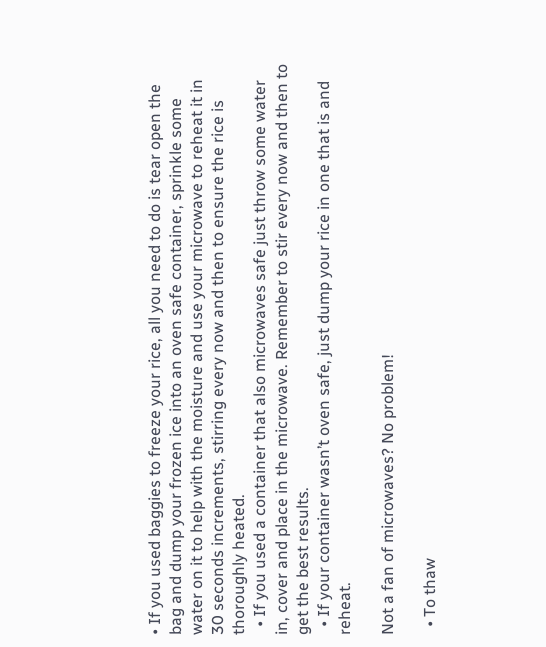• If you used baggies to freeze your rice, all you need to do is tear open the bag and dump your frozen ice into an oven safe container, sprinkle some water on it to help with the moisture and use your microwave to reheat it in 30 seconds increments, stirring every now and then to ensure the rice is thoroughly heated.
  • If you used a container that also microwaves safe just throw some water in, cover and place in the microwave. Remember to stir every now and then to get the best results.
  • If your container wasn’t oven safe, just dump your rice in one that is and reheat.

Not a fan of microwaves? No problem!

  • To thaw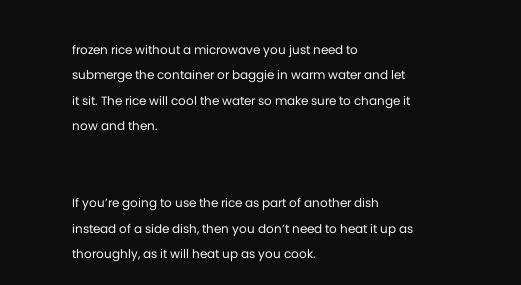frozen rice without a microwave you just need to submerge the container or baggie in warm water and let it sit. The rice will cool the water so make sure to change it now and then.


If you’re going to use the rice as part of another dish instead of a side dish, then you don’t need to heat it up as thoroughly, as it will heat up as you cook.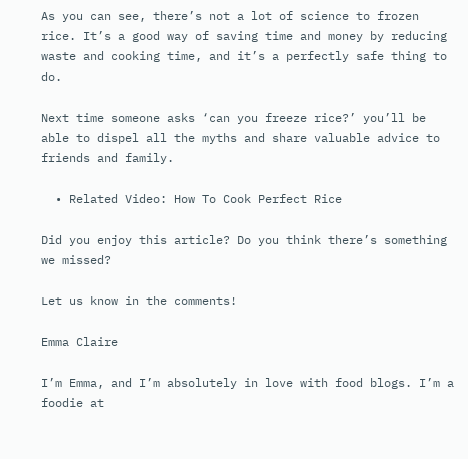As you can see, there’s not a lot of science to frozen rice. It’s a good way of saving time and money by reducing waste and cooking time, and it’s a perfectly safe thing to do.

Next time someone asks ‘can you freeze rice?’ you’ll be able to dispel all the myths and share valuable advice to friends and family.

  • Related Video: How To Cook Perfect Rice

Did you enjoy this article? Do you think there’s something we missed?

Let us know in the comments!

Emma Claire

I’m Emma, and I’m absolutely in love with food blogs. I’m a foodie at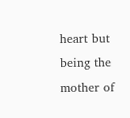heart but being the mother of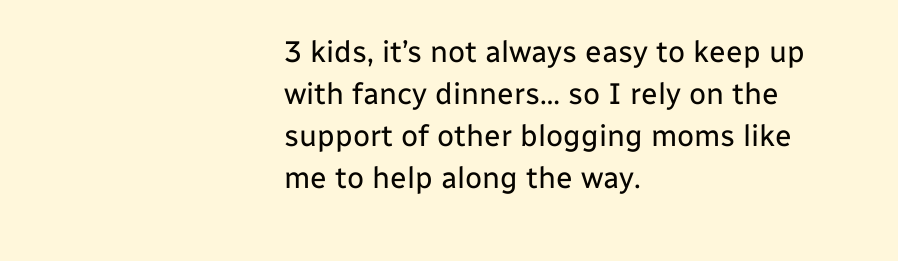3 kids, it’s not always easy to keep up with fancy dinners… so I rely on the support of other blogging moms like me to help along the way.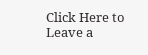Click Here to Leave a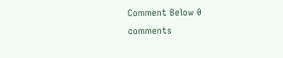Comment Below 0 comments